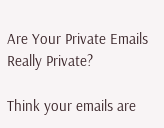Are Your Private Emails Really Private?

Think your emails are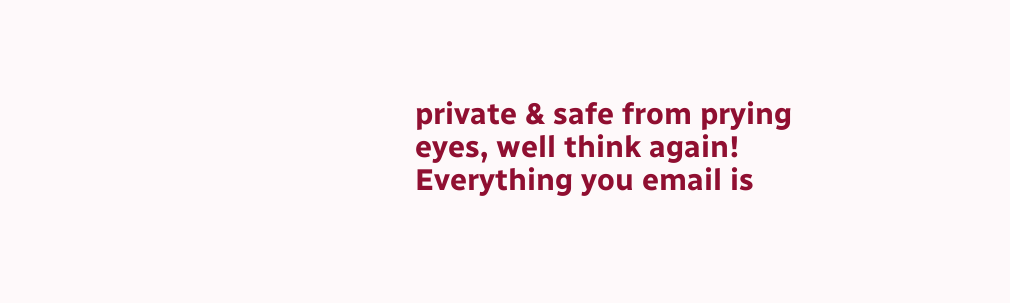private & safe from prying eyes, well think again! Everything you email is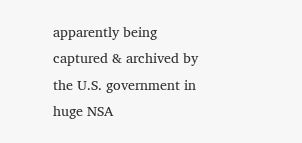apparently being captured & archived by the U.S. government in huge NSA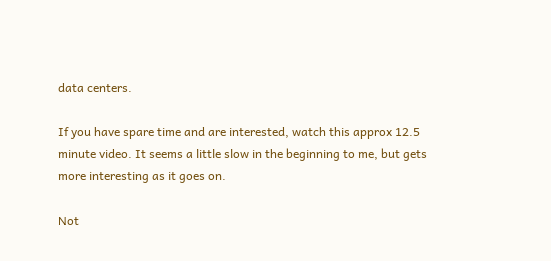data centers.

If you have spare time and are interested, watch this approx 12.5 minute video. It seems a little slow in the beginning to me, but gets more interesting as it goes on.

Not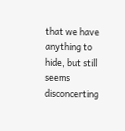that we have anything to hide, but still seems disconcerting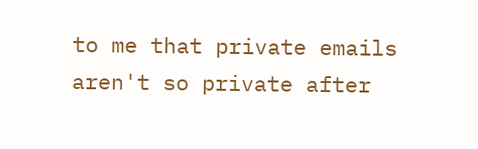to me that private emails aren't so private after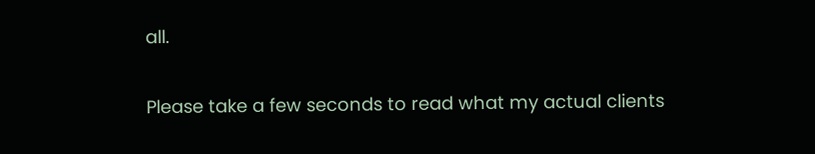all.

Please take a few seconds to read what my actual clients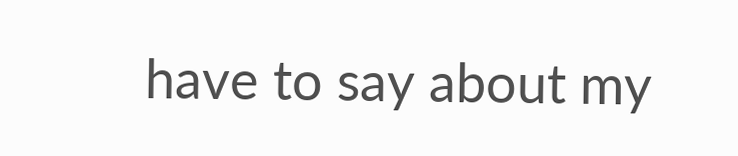have to say about my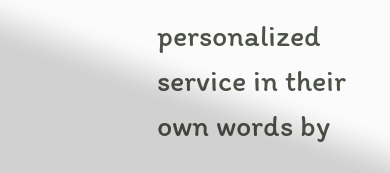personalized service in their own words by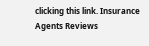clicking this link. Insurance Agents Reviews